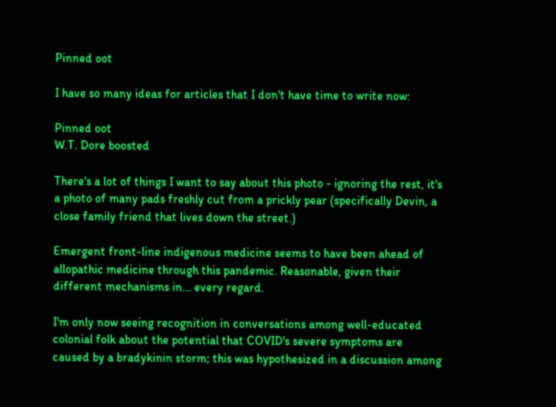Pinned oot

I have so many ideas for articles that I don't have time to write now:

Pinned oot
W.T. Dore boosted

There's a lot of things I want to say about this photo - ignoring the rest, it's a photo of many pads freshly cut from a prickly pear (specifically Devin, a close family friend that lives down the street.)

Emergent front-line indigenous medicine seems to have been ahead of allopathic medicine through this pandemic. Reasonable, given their different mechanisms in... every regard.

I'm only now seeing recognition in conversations among well-educated colonial folk about the potential that COVID's severe symptoms are caused by a bradykinin storm; this was hypothesized in a discussion among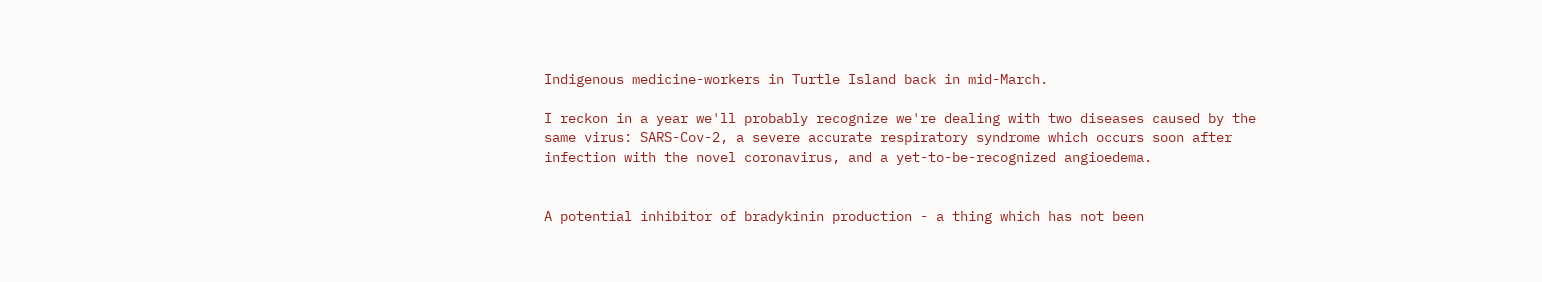Indigenous medicine-workers in Turtle Island back in mid-March.

I reckon in a year we'll probably recognize we're dealing with two diseases caused by the same virus: SARS-Cov-2, a severe accurate respiratory syndrome which occurs soon after infection with the novel coronavirus, and a yet-to-be-recognized angioedema.


A potential inhibitor of bradykinin production - a thing which has not been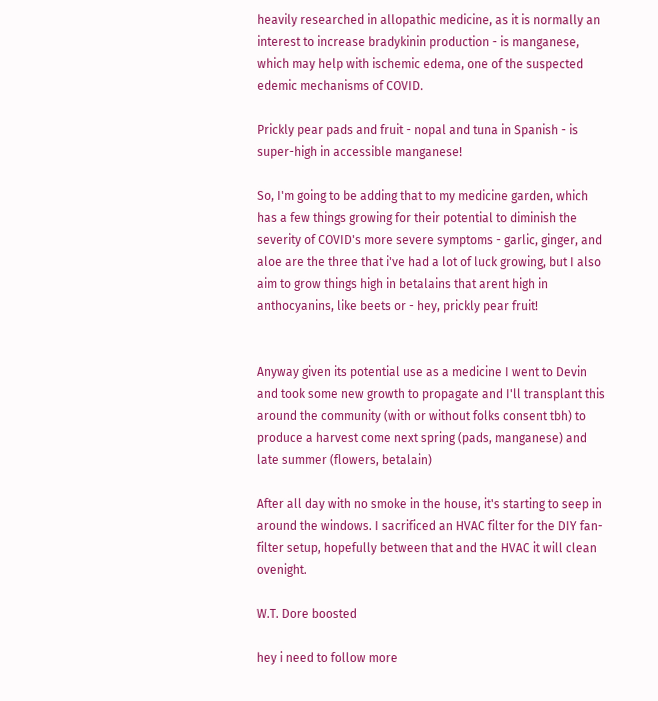heavily researched in allopathic medicine, as it is normally an interest to increase bradykinin production - is manganese, which may help with ischemic edema, one of the suspected edemic mechanisms of COVID.

Prickly pear pads and fruit - nopal and tuna in Spanish - is super-high in accessible manganese!

So, I'm going to be adding that to my medicine garden, which has a few things growing for their potential to diminish the severity of COVID's more severe symptoms - garlic, ginger, and aloe are the three that i've had a lot of luck growing, but I also aim to grow things high in betalains that arent high in anthocyanins, like beets or - hey, prickly pear fruit!


Anyway given its potential use as a medicine I went to Devin and took some new growth to propagate and I'll transplant this around the community (with or without folks consent tbh) to produce a harvest come next spring (pads, manganese) and late summer (flowers, betalain)

After all day with no smoke in the house, it's starting to seep in around the windows. I sacrificed an HVAC filter for the DIY fan-filter setup, hopefully between that and the HVAC it will clean ovenight.

W.T. Dore boosted

hey i need to follow more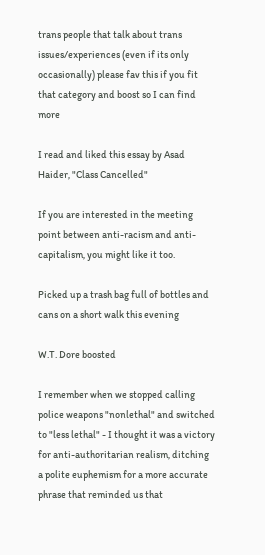trans people that talk about trans issues/experiences (even if its only occasionally) please fav this if you fit that category and boost so I can find more

I read and liked this essay by Asad Haider, "Class Cancelled"

If you are interested in the meeting point between anti-racism and anti-capitalism, you might like it too.

Picked up a trash bag full of bottles and cans on a short walk this evening

W.T. Dore boosted

I remember when we stopped calling police weapons "nonlethal" and switched to "less lethal" - I thought it was a victory for anti-authoritarian realism, ditching a polite euphemism for a more accurate phrase that reminded us that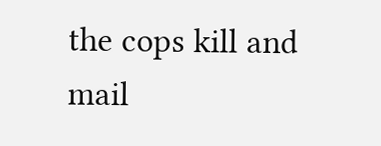the cops kill and mail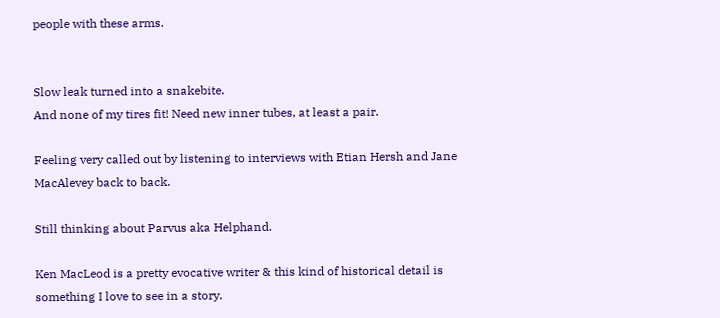people with these arms.


Slow leak turned into a snakebite.
And none of my tires fit! Need new inner tubes, at least a pair.

Feeling very called out by listening to interviews with Etian Hersh and Jane MacAlevey back to back.

Still thinking about Parvus aka Helphand.

Ken MacLeod is a pretty evocative writer & this kind of historical detail is something I love to see in a story.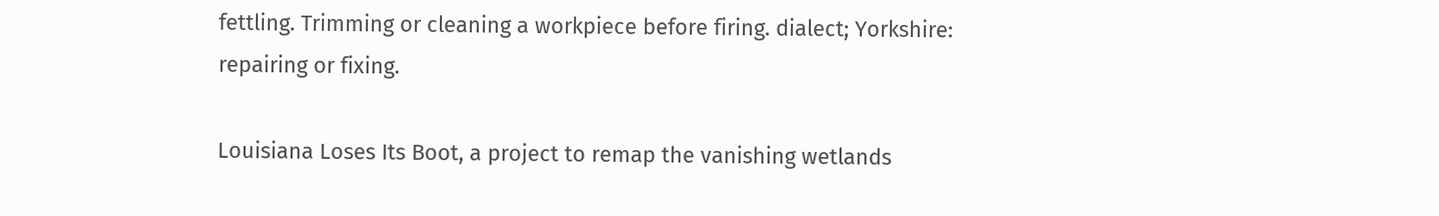fettling. Trimming or cleaning a workpiece before firing. dialect; Yorkshire: repairing or fixing.

Louisiana Loses Its Boot, a project to remap the vanishing wetlands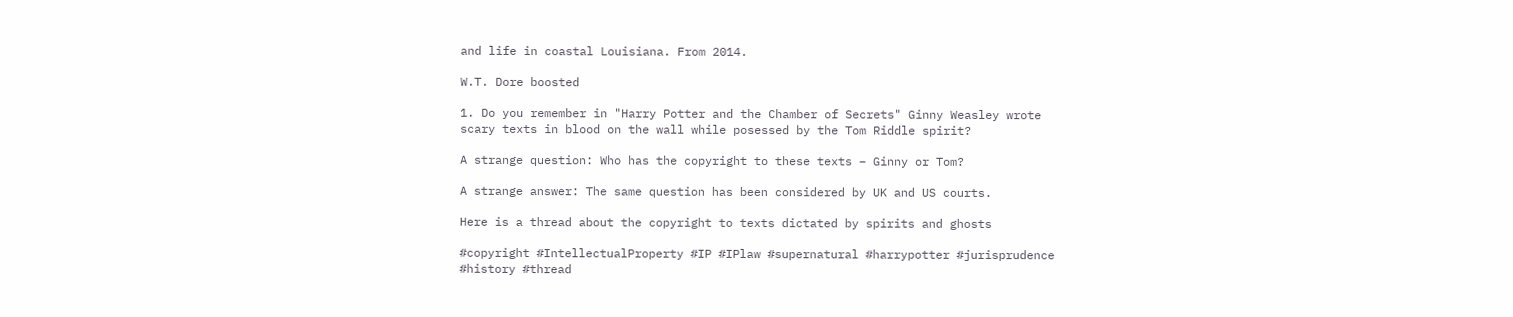and life in coastal Louisiana. From 2014.

W.T. Dore boosted

1. Do you remember in "Harry Potter and the Chamber of Secrets" Ginny Weasley wrote scary texts in blood on the wall while posessed by the Tom Riddle spirit?

A strange question: Who has the copyright to these texts – Ginny or Tom?

A strange answer: The same question has been considered by UK and US courts.

Here is a thread about the copyright to texts dictated by spirits and ghosts

#copyright #IntellectualProperty #IP #IPlaw #supernatural #harrypotter #jurisprudence #history #thread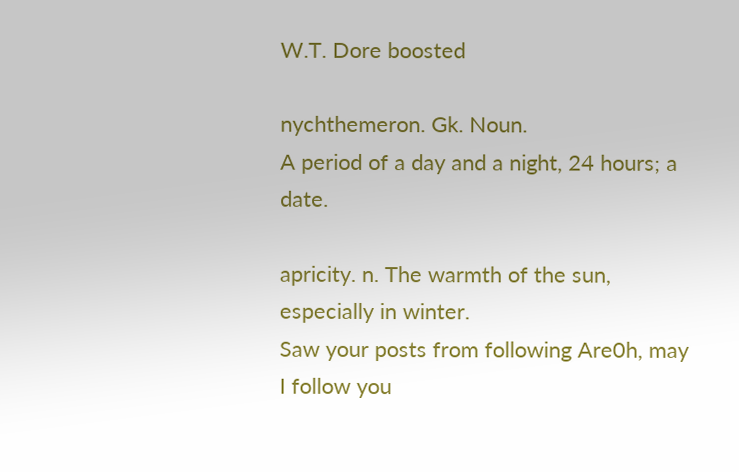W.T. Dore boosted

nychthemeron. Gk. Noun.
A period of a day and a night, 24 hours; a date.

apricity. n. The warmth of the sun, especially in winter.
Saw your posts from following Are0h, may I follow you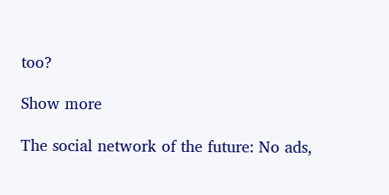too?

Show more

The social network of the future: No ads,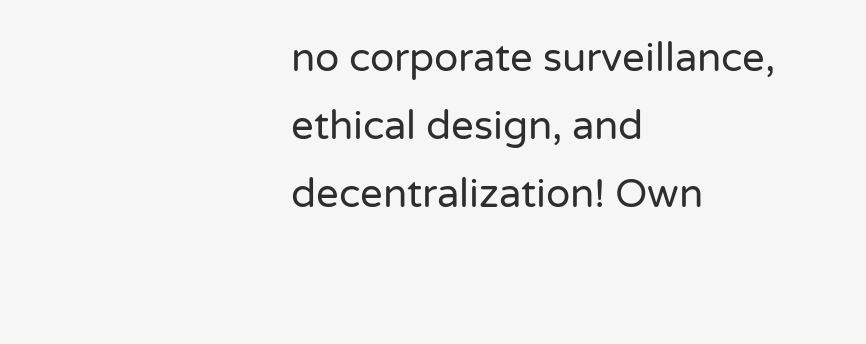no corporate surveillance, ethical design, and decentralization! Own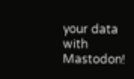your data with Mastodon!